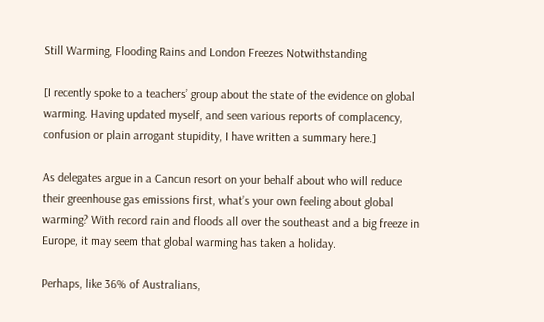Still Warming, Flooding Rains and London Freezes Notwithstanding

[I recently spoke to a teachers’ group about the state of the evidence on global warming. Having updated myself, and seen various reports of complacency, confusion or plain arrogant stupidity, I have written a summary here.]

As delegates argue in a Cancun resort on your behalf about who will reduce their greenhouse gas emissions first, what’s your own feeling about global warming? With record rain and floods all over the southeast and a big freeze in Europe, it may seem that global warming has taken a holiday.

Perhaps, like 36% of Australians,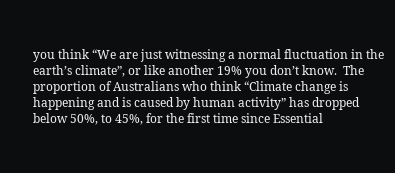you think “We are just witnessing a normal fluctuation in the earth’s climate”, or like another 19% you don’t know.  The proportion of Australians who think “Climate change is happening and is caused by human activity” has dropped below 50%, to 45%, for the first time since Essential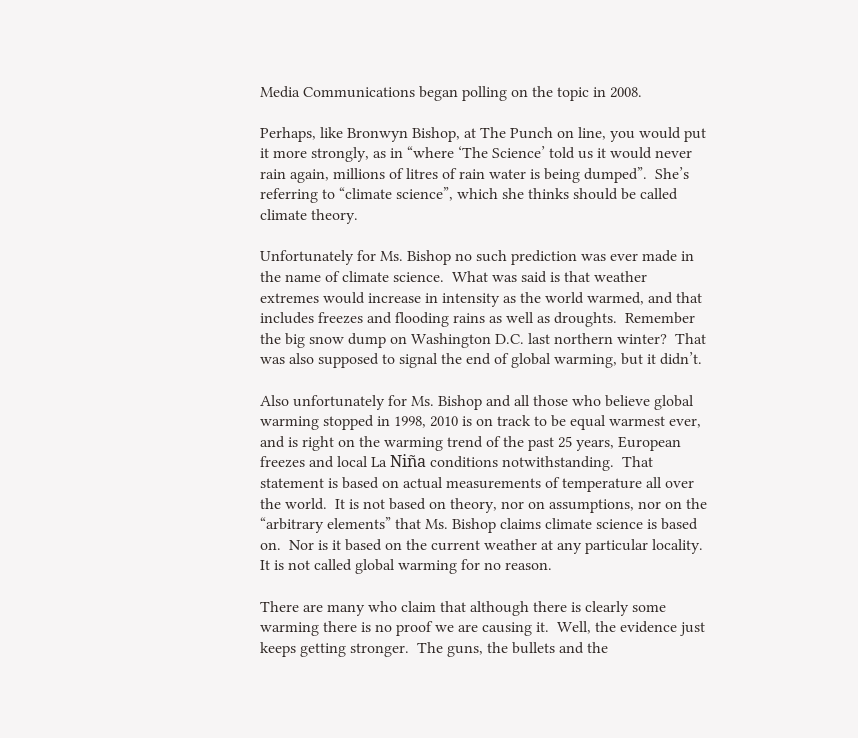Media Communications began polling on the topic in 2008.

Perhaps, like Bronwyn Bishop, at The Punch on line, you would put it more strongly, as in “where ‘The Science’ told us it would never rain again, millions of litres of rain water is being dumped”.  She’s referring to “climate science”, which she thinks should be called climate theory.

Unfortunately for Ms. Bishop no such prediction was ever made in the name of climate science.  What was said is that weather extremes would increase in intensity as the world warmed, and that includes freezes and flooding rains as well as droughts.  Remember the big snow dump on Washington D.C. last northern winter?  That was also supposed to signal the end of global warming, but it didn’t.

Also unfortunately for Ms. Bishop and all those who believe global warming stopped in 1998, 2010 is on track to be equal warmest ever, and is right on the warming trend of the past 25 years, European freezes and local La Niña conditions notwithstanding.  That statement is based on actual measurements of temperature all over the world.  It is not based on theory, nor on assumptions, nor on the “arbitrary elements” that Ms. Bishop claims climate science is based on.  Nor is it based on the current weather at any particular locality.  It is not called global warming for no reason.

There are many who claim that although there is clearly some warming there is no proof we are causing it.  Well, the evidence just keeps getting stronger.  The guns, the bullets and the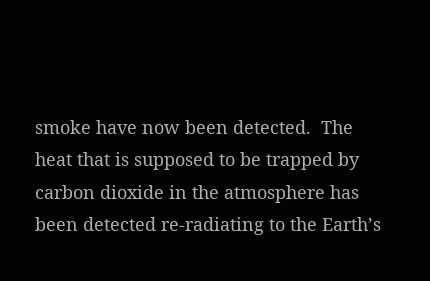smoke have now been detected.  The heat that is supposed to be trapped by carbon dioxide in the atmosphere has been detected re-radiating to the Earth’s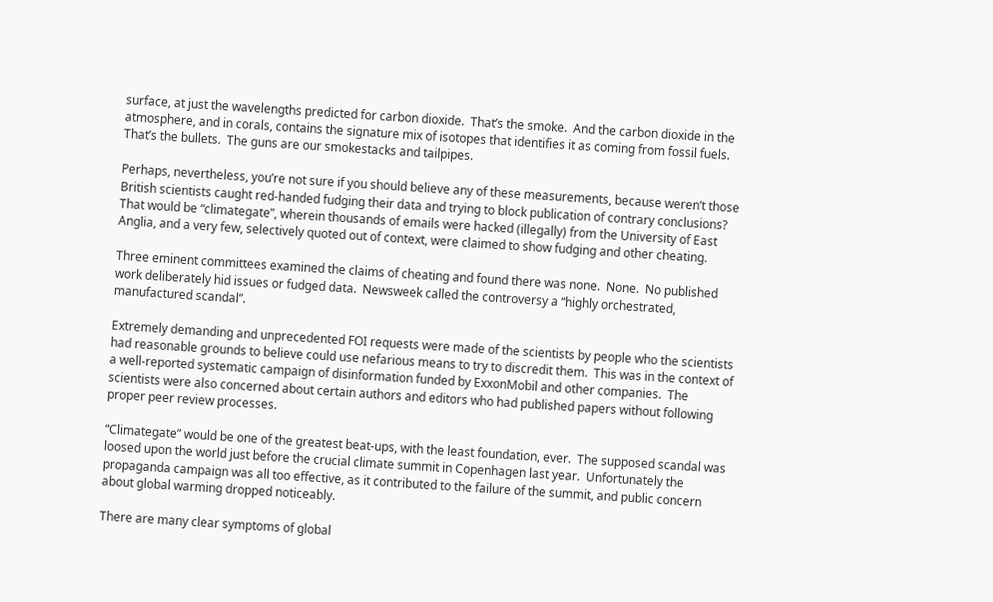surface, at just the wavelengths predicted for carbon dioxide.  That’s the smoke.  And the carbon dioxide in the atmosphere, and in corals, contains the signature mix of isotopes that identifies it as coming from fossil fuels.  That’s the bullets.  The guns are our smokestacks and tailpipes.

Perhaps, nevertheless, you’re not sure if you should believe any of these measurements, because weren’t those British scientists caught red-handed fudging their data and trying to block publication of contrary conclusions?  That would be “climategate”, wherein thousands of emails were hacked (illegally) from the University of East Anglia, and a very few, selectively quoted out of context, were claimed to show fudging and other cheating.

Three eminent committees examined the claims of cheating and found there was none.  None.  No published work deliberately hid issues or fudged data.  Newsweek called the controversy a “highly orchestrated, manufactured scandal”.

Extremely demanding and unprecedented FOI requests were made of the scientists by people who the scientists had reasonable grounds to believe could use nefarious means to try to discredit them.  This was in the context of a well-reported systematic campaign of disinformation funded by ExxonMobil and other companies.  The scientists were also concerned about certain authors and editors who had published papers without following proper peer review processes.

“Climategate” would be one of the greatest beat-ups, with the least foundation, ever.  The supposed scandal was loosed upon the world just before the crucial climate summit in Copenhagen last year.  Unfortunately the propaganda campaign was all too effective, as it contributed to the failure of the summit, and public concern about global warming dropped noticeably.

There are many clear symptoms of global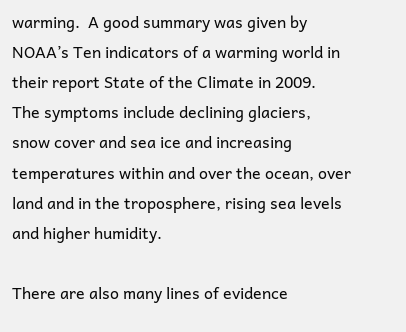warming.  A good summary was given by NOAA’s Ten indicators of a warming world in their report State of the Climate in 2009.  The symptoms include declining glaciers, snow cover and sea ice and increasing temperatures within and over the ocean, over land and in the troposphere, rising sea levels and higher humidity.

There are also many lines of evidence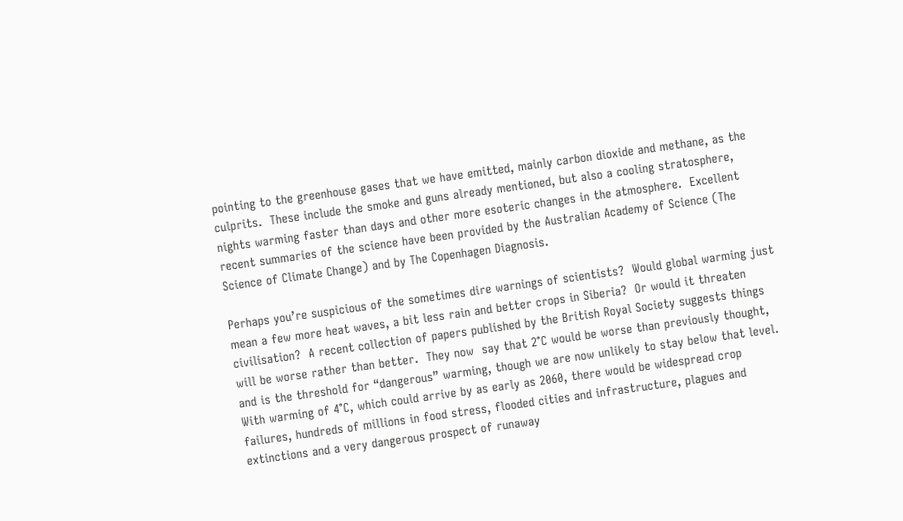pointing to the greenhouse gases that we have emitted, mainly carbon dioxide and methane, as the culprits.  These include the smoke and guns already mentioned, but also a cooling stratosphere, nights warming faster than days and other more esoteric changes in the atmosphere.  Excellent recent summaries of the science have been provided by the Australian Academy of Science (The Science of Climate Change) and by The Copenhagen Diagnosis.

Perhaps you’re suspicious of the sometimes dire warnings of scientists?  Would global warming just mean a few more heat waves, a bit less rain and better crops in Siberia?  Or would it threaten civilisation?  A recent collection of papers published by the British Royal Society suggests things will be worse rather than better.  They now  say that 2°C would be worse than previously thought, and is the threshold for “dangerous” warming, though we are now unlikely to stay below that level.  With warming of 4°C, which could arrive by as early as 2060, there would be widespread crop failures, hundreds of millions in food stress, flooded cities and infrastructure, plagues and extinctions and a very dangerous prospect of runaway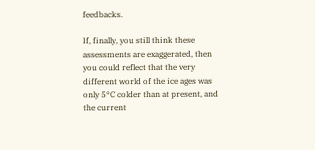feedbacks.

If, finally, you still think these assessments are exaggerated, then you could reflect that the very different world of the ice ages was only 5°C colder than at present, and  the current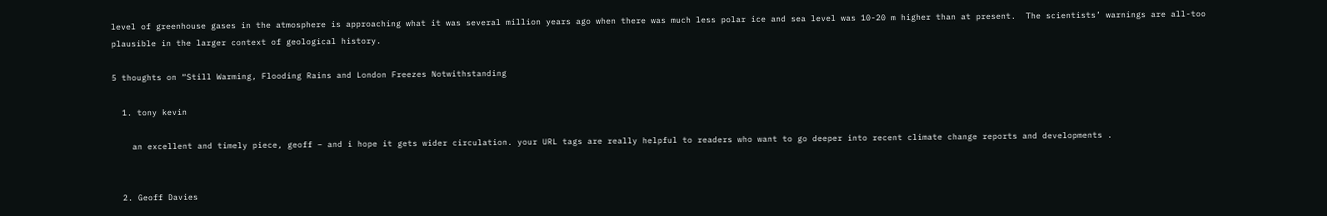level of greenhouse gases in the atmosphere is approaching what it was several million years ago when there was much less polar ice and sea level was 10-20 m higher than at present.  The scientists’ warnings are all-too plausible in the larger context of geological history.

5 thoughts on “Still Warming, Flooding Rains and London Freezes Notwithstanding

  1. tony kevin

    an excellent and timely piece, geoff – and i hope it gets wider circulation. your URL tags are really helpful to readers who want to go deeper into recent climate change reports and developments .


  2. Geoff Davies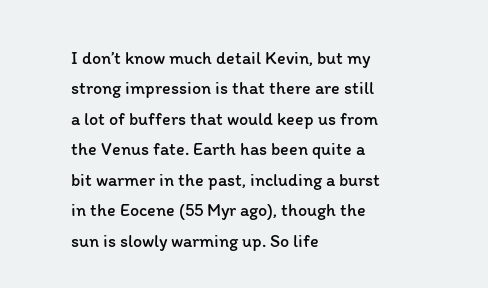I don’t know much detail Kevin, but my strong impression is that there are still a lot of buffers that would keep us from the Venus fate. Earth has been quite a bit warmer in the past, including a burst in the Eocene (55 Myr ago), though the sun is slowly warming up. So life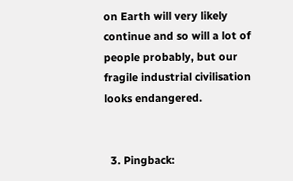on Earth will very likely continue and so will a lot of people probably, but our fragile industrial civilisation looks endangered.


  3. Pingback: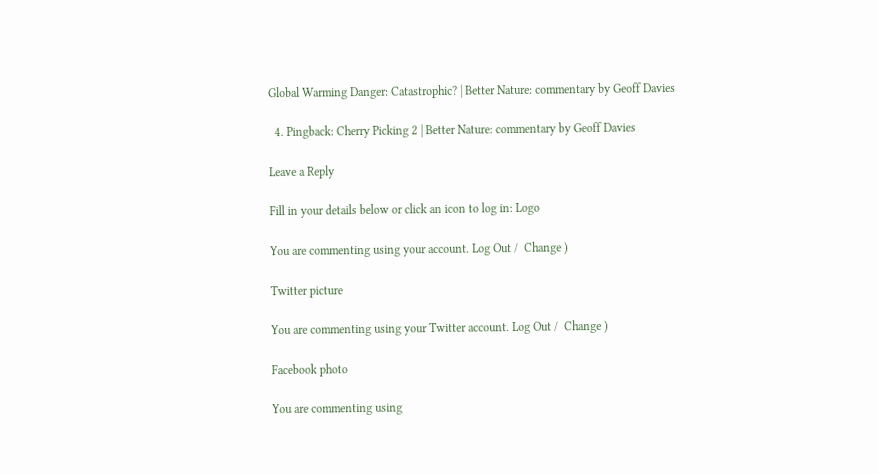Global Warming Danger: Catastrophic? | Better Nature: commentary by Geoff Davies

  4. Pingback: Cherry Picking 2 | Better Nature: commentary by Geoff Davies

Leave a Reply

Fill in your details below or click an icon to log in: Logo

You are commenting using your account. Log Out /  Change )

Twitter picture

You are commenting using your Twitter account. Log Out /  Change )

Facebook photo

You are commenting using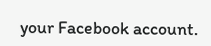your Facebook account.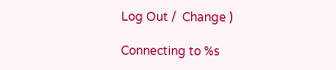Log Out /  Change )

Connecting to %s